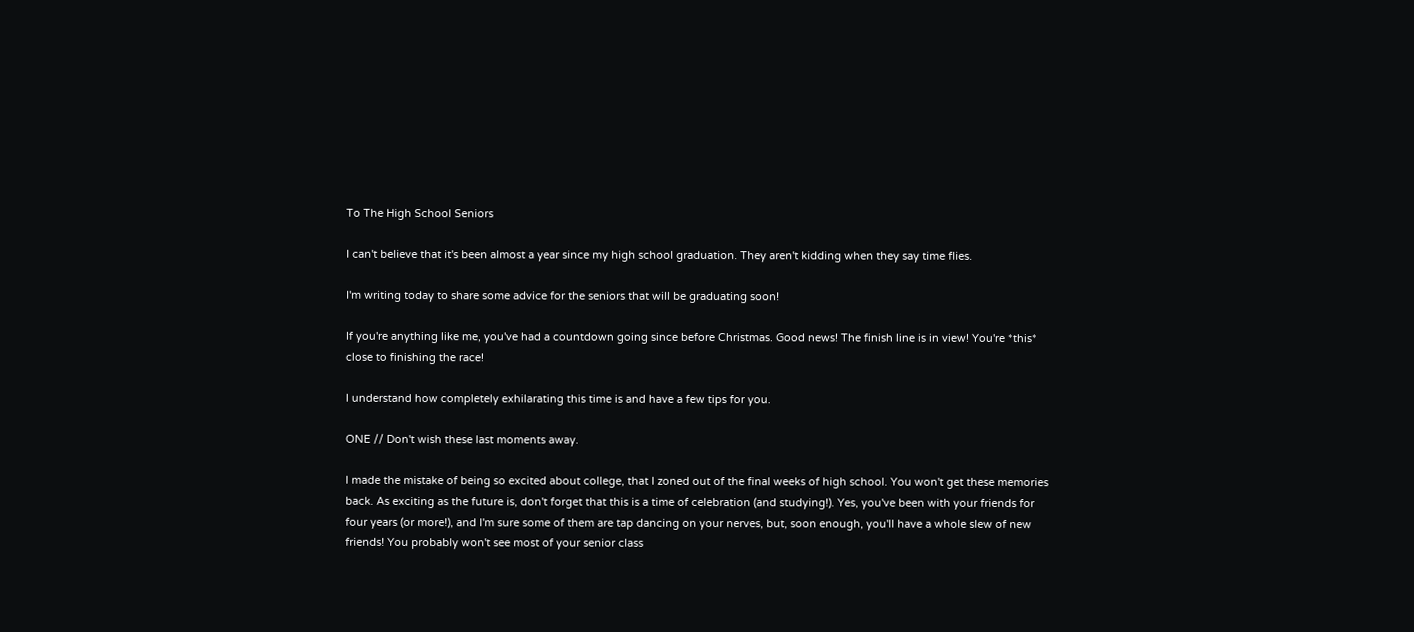To The High School Seniors

I can't believe that it's been almost a year since my high school graduation. They aren't kidding when they say time flies.

I'm writing today to share some advice for the seniors that will be graduating soon!

If you're anything like me, you've had a countdown going since before Christmas. Good news! The finish line is in view! You're *this* close to finishing the race!

I understand how completely exhilarating this time is and have a few tips for you.

ONE // Don't wish these last moments away.

I made the mistake of being so excited about college, that I zoned out of the final weeks of high school. You won't get these memories back. As exciting as the future is, don't forget that this is a time of celebration (and studying!). Yes, you've been with your friends for four years (or more!), and I'm sure some of them are tap dancing on your nerves, but, soon enough, you'll have a whole slew of new friends! You probably won't see most of your senior class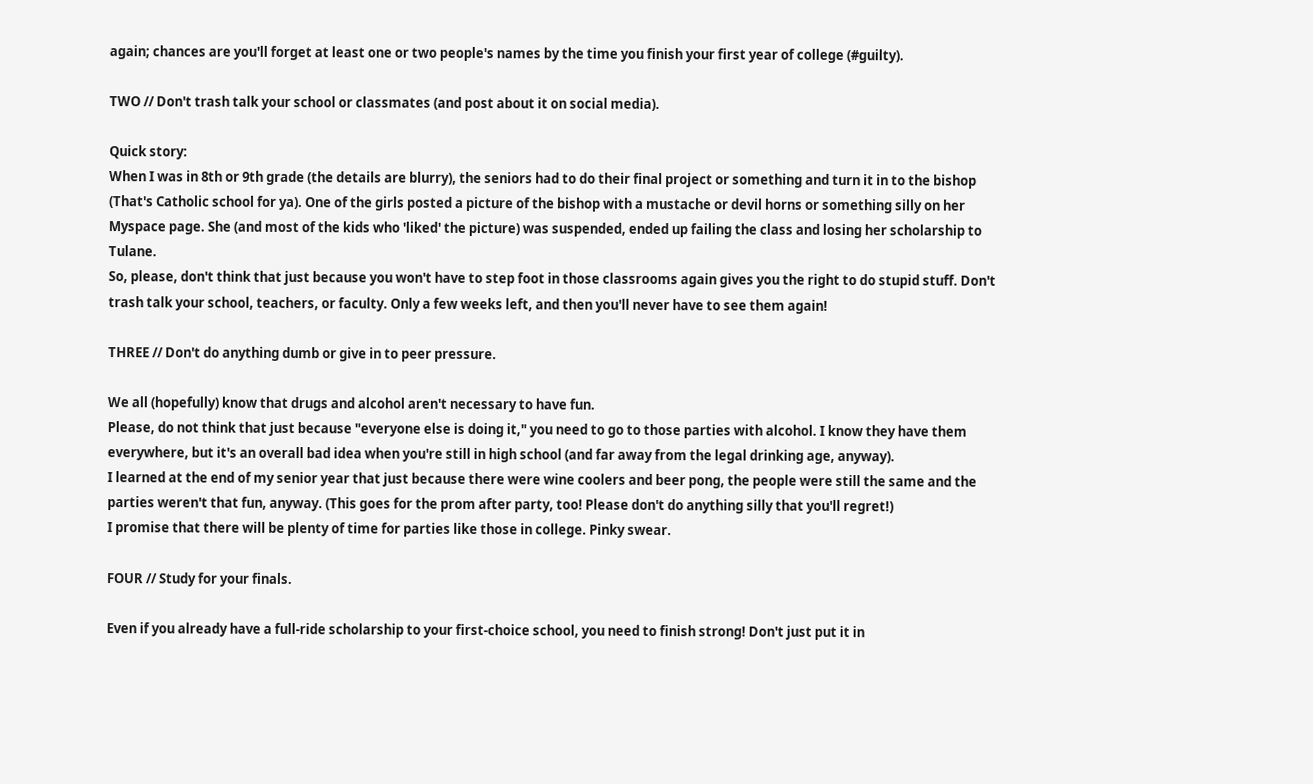again; chances are you'll forget at least one or two people's names by the time you finish your first year of college (#guilty).

TWO // Don't trash talk your school or classmates (and post about it on social media).

Quick story:
When I was in 8th or 9th grade (the details are blurry), the seniors had to do their final project or something and turn it in to the bishop (That's Catholic school for ya). One of the girls posted a picture of the bishop with a mustache or devil horns or something silly on her Myspace page. She (and most of the kids who 'liked' the picture) was suspended, ended up failing the class and losing her scholarship to Tulane.
So, please, don't think that just because you won't have to step foot in those classrooms again gives you the right to do stupid stuff. Don't trash talk your school, teachers, or faculty. Only a few weeks left, and then you'll never have to see them again!

THREE // Don't do anything dumb or give in to peer pressure.

We all (hopefully) know that drugs and alcohol aren't necessary to have fun.
Please, do not think that just because "everyone else is doing it," you need to go to those parties with alcohol. I know they have them everywhere, but it's an overall bad idea when you're still in high school (and far away from the legal drinking age, anyway).
I learned at the end of my senior year that just because there were wine coolers and beer pong, the people were still the same and the parties weren't that fun, anyway. (This goes for the prom after party, too! Please don't do anything silly that you'll regret!)
I promise that there will be plenty of time for parties like those in college. Pinky swear.

FOUR // Study for your finals.

Even if you already have a full-ride scholarship to your first-choice school, you need to finish strong! Don't just put it in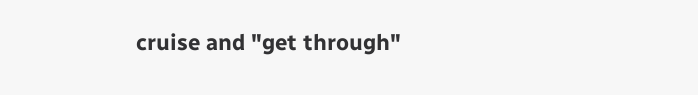cruise and "get through"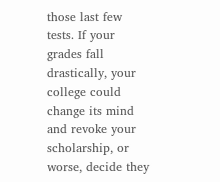those last few tests. If your grades fall drastically, your college could change its mind and revoke your scholarship, or worse, decide they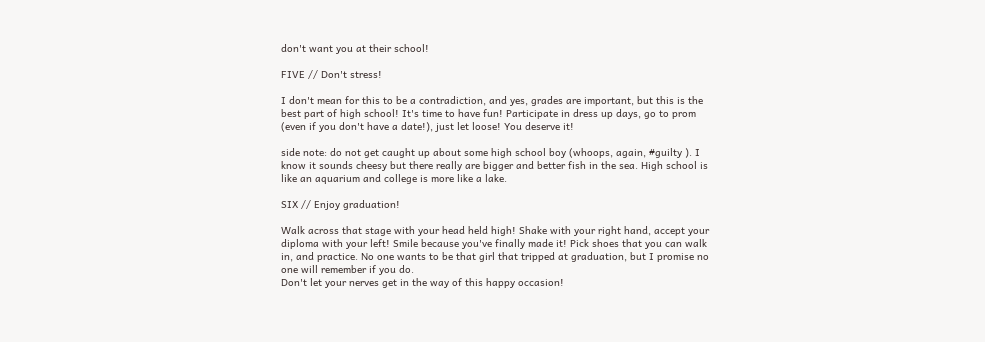don't want you at their school!

FIVE // Don't stress!

I don't mean for this to be a contradiction, and yes, grades are important, but this is the best part of high school! It's time to have fun! Participate in dress up days, go to prom (even if you don't have a date!), just let loose! You deserve it!

side note: do not get caught up about some high school boy (whoops, again, #guilty ). I know it sounds cheesy but there really are bigger and better fish in the sea. High school is like an aquarium and college is more like a lake.

SIX // Enjoy graduation!

Walk across that stage with your head held high! Shake with your right hand, accept your diploma with your left! Smile because you've finally made it! Pick shoes that you can walk in, and practice. No one wants to be that girl that tripped at graduation, but I promise no one will remember if you do.
Don't let your nerves get in the way of this happy occasion!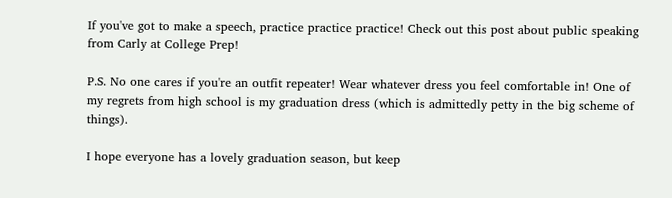If you've got to make a speech, practice practice practice! Check out this post about public speaking from Carly at College Prep!

P.S. No one cares if you're an outfit repeater! Wear whatever dress you feel comfortable in! One of my regrets from high school is my graduation dress (which is admittedly petty in the big scheme of things).

I hope everyone has a lovely graduation season, but keep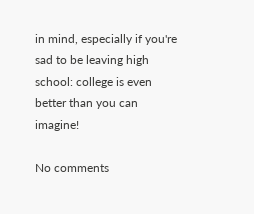in mind, especially if you're sad to be leaving high school: college is even better than you can imagine!

No comments